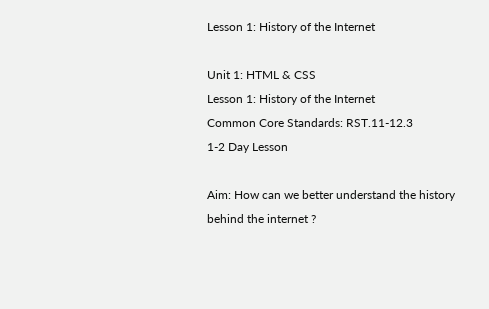Lesson 1: History of the Internet

Unit 1: HTML & CSS
Lesson 1: History of the Internet
Common Core Standards: RST.11-12.3
1-2 Day Lesson

Aim: How can we better understand the history behind the internet ?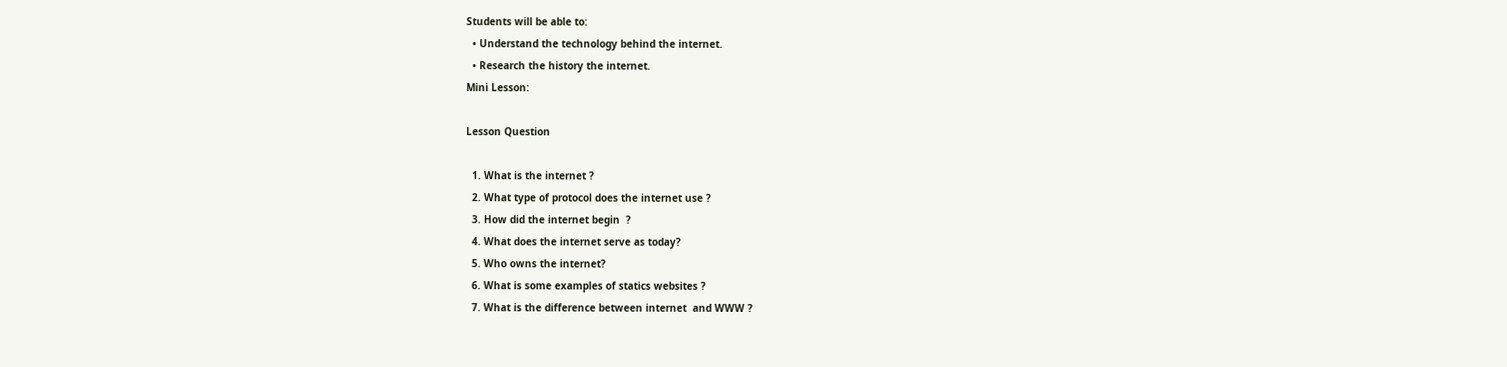Students will be able to:
  • Understand the technology behind the internet.
  • Research the history the internet.
Mini Lesson:

Lesson Question

  1. What is the internet ?
  2. What type of protocol does the internet use ?
  3. How did the internet begin  ?
  4. What does the internet serve as today?
  5. Who owns the internet?
  6. What is some examples of statics websites ?
  7. What is the difference between internet  and WWW ?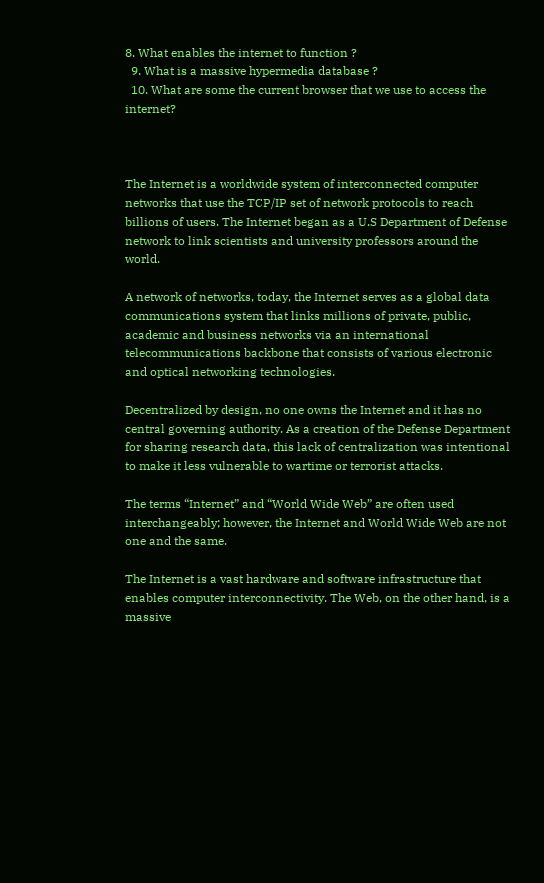8. What enables the internet to function ?
  9. What is a massive hypermedia database ?
  10. What are some the current browser that we use to access the internet?



The Internet is a worldwide system of interconnected computer networks that use the TCP/IP set of network protocols to reach billions of users. The Internet began as a U.S Department of Defense network to link scientists and university professors around the world.

A network of networks, today, the Internet serves as a global data communications system that links millions of private, public, academic and business networks via an international telecommunications backbone that consists of various electronic and optical networking technologies.

Decentralized by design, no one owns the Internet and it has no central governing authority. As a creation of the Defense Department for sharing research data, this lack of centralization was intentional to make it less vulnerable to wartime or terrorist attacks.

The terms “Internet” and “World Wide Web” are often used interchangeably; however, the Internet and World Wide Web are not one and the same.

The Internet is a vast hardware and software infrastructure that enables computer interconnectivity. The Web, on the other hand, is a massive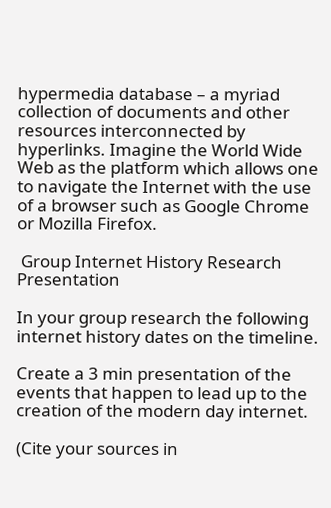hypermedia database – a myriad collection of documents and other resources interconnected by hyperlinks. Imagine the World Wide Web as the platform which allows one to navigate the Internet with the use of a browser such as Google Chrome or Mozilla Firefox.

 Group Internet History Research Presentation

In your group research the following internet history dates on the timeline.

Create a 3 min presentation of the events that happen to lead up to the creation of the modern day internet.

(Cite your sources in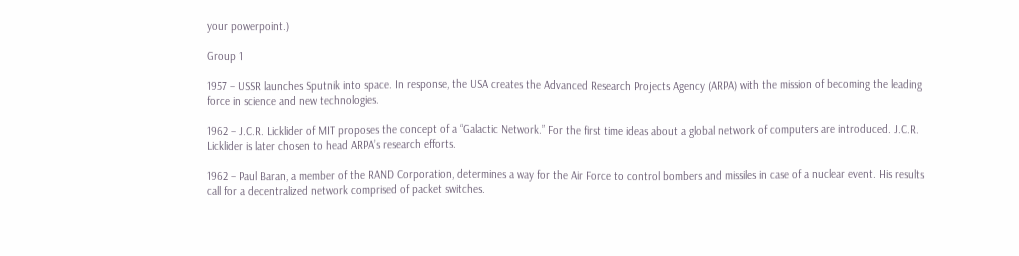your powerpoint.)

Group 1

1957 – USSR launches Sputnik into space. In response, the USA creates the Advanced Research Projects Agency (ARPA) with the mission of becoming the leading force in science and new technologies.

1962 – J.C.R. Licklider of MIT proposes the concept of a “Galactic Network.” For the first time ideas about a global network of computers are introduced. J.C.R. Licklider is later chosen to head ARPA’s research efforts.

1962 – Paul Baran, a member of the RAND Corporation, determines a way for the Air Force to control bombers and missiles in case of a nuclear event. His results call for a decentralized network comprised of packet switches.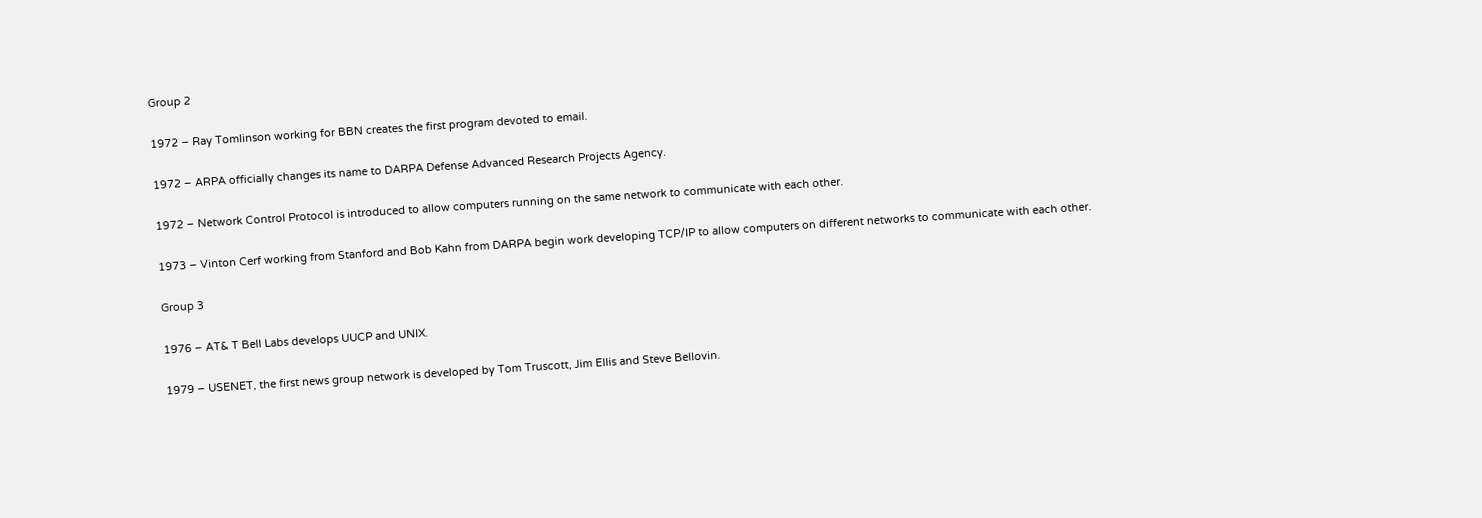Group 2

1972 – Ray Tomlinson working for BBN creates the first program devoted to email.

1972 – ARPA officially changes its name to DARPA Defense Advanced Research Projects Agency.

1972 – Network Control Protocol is introduced to allow computers running on the same network to communicate with each other.

1973 – Vinton Cerf working from Stanford and Bob Kahn from DARPA begin work developing TCP/IP to allow computers on different networks to communicate with each other.

Group 3

1976 – AT& T Bell Labs develops UUCP and UNIX.

1979 – USENET, the first news group network is developed by Tom Truscott, Jim Ellis and Steve Bellovin.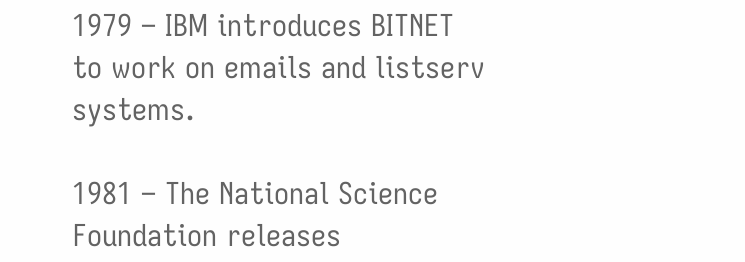1979 – IBM introduces BITNET to work on emails and listserv systems.

1981 – The National Science Foundation releases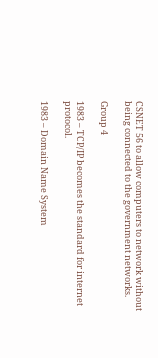CSNET 56 to allow computers to network without being connected to the government networks.

Group 4

1983 – TCP/IP becomes the standard for internet protocol.

1983 – Domain Name System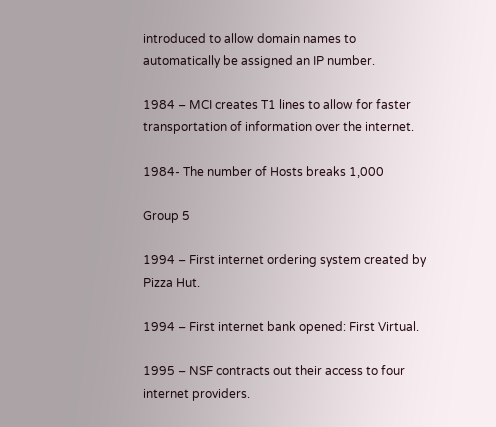introduced to allow domain names to automatically be assigned an IP number.

1984 – MCI creates T1 lines to allow for faster transportation of information over the internet.

1984- The number of Hosts breaks 1,000

Group 5

1994 – First internet ordering system created by Pizza Hut.

1994 – First internet bank opened: First Virtual.

1995 – NSF contracts out their access to four internet providers.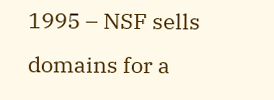1995 – NSF sells domains for a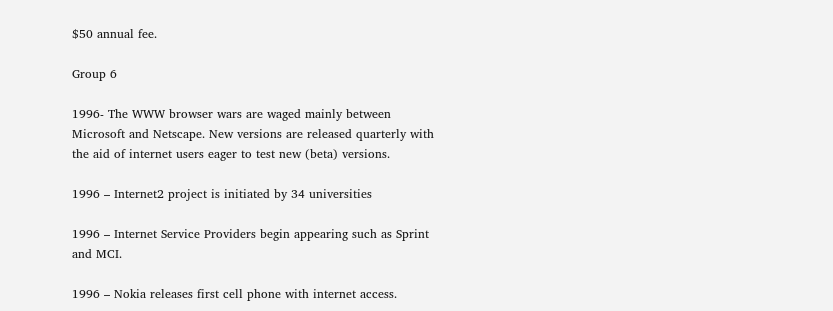$50 annual fee.

Group 6

1996- The WWW browser wars are waged mainly between Microsoft and Netscape. New versions are released quarterly with the aid of internet users eager to test new (beta) versions.

1996 – Internet2 project is initiated by 34 universities

1996 – Internet Service Providers begin appearing such as Sprint and MCI.

1996 – Nokia releases first cell phone with internet access.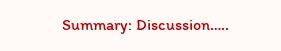Summary: Discussion…..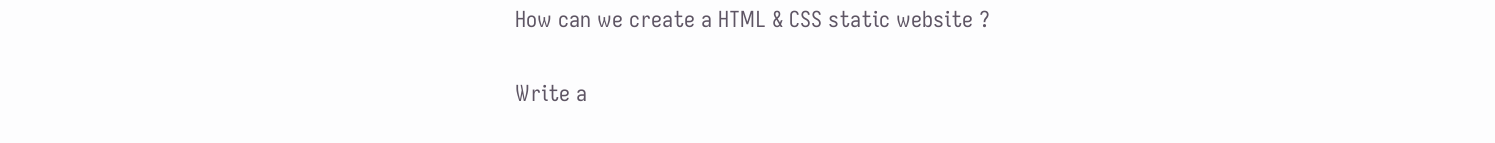How can we create a HTML & CSS static website ?

Write a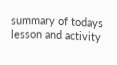summary of todays lesson and activity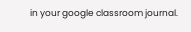in your google classroom journal.